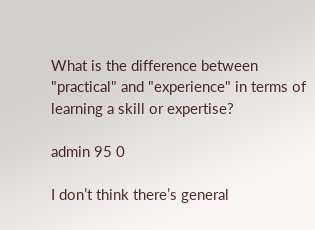What is the difference between "practical" and "experience" in terms of learning a skill or expertise?

admin 95 0

I don’t think there’s general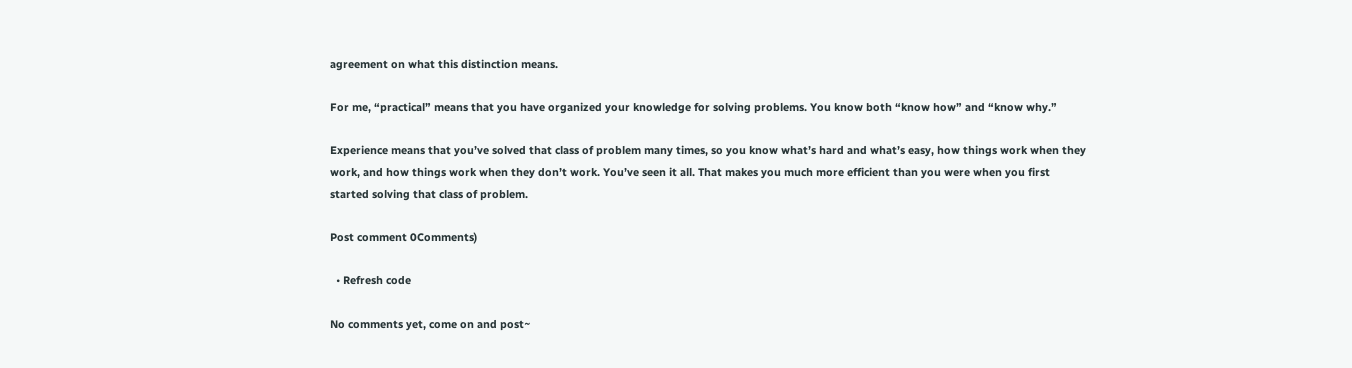agreement on what this distinction means.

For me, “practical” means that you have organized your knowledge for solving problems. You know both “know how” and “know why.”

Experience means that you’ve solved that class of problem many times, so you know what’s hard and what’s easy, how things work when they work, and how things work when they don’t work. You’ve seen it all. That makes you much more efficient than you were when you first started solving that class of problem.

Post comment 0Comments)

  • Refresh code

No comments yet, come on and post~